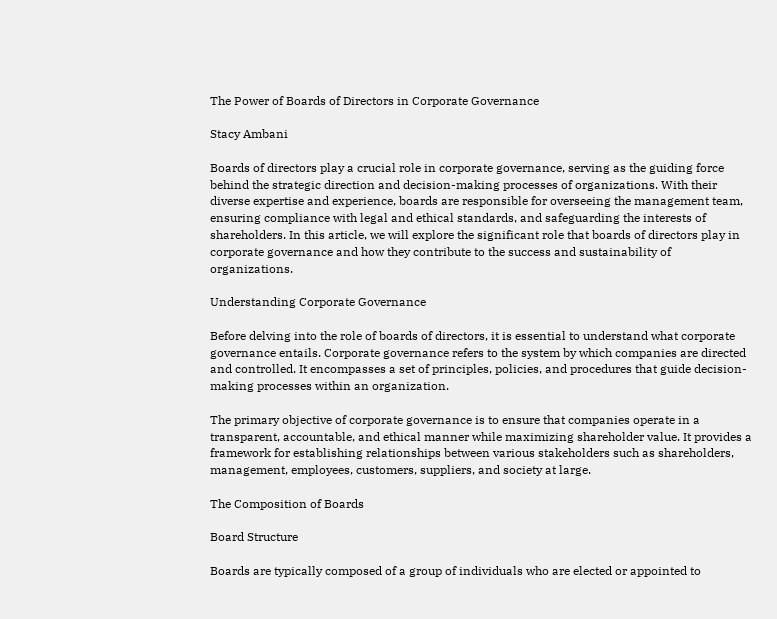The Power of Boards of Directors in Corporate Governance

Stacy Ambani

Boards of directors play a crucial role in corporate governance, serving as the guiding force behind the strategic direction and decision-making processes of organizations. With their diverse expertise and experience, boards are responsible for overseeing the management team, ensuring compliance with legal and ethical standards, and safeguarding the interests of shareholders. In this article, we will explore the significant role that boards of directors play in corporate governance and how they contribute to the success and sustainability of organizations.

Understanding Corporate Governance

Before delving into the role of boards of directors, it is essential to understand what corporate governance entails. Corporate governance refers to the system by which companies are directed and controlled. It encompasses a set of principles, policies, and procedures that guide decision-making processes within an organization.

The primary objective of corporate governance is to ensure that companies operate in a transparent, accountable, and ethical manner while maximizing shareholder value. It provides a framework for establishing relationships between various stakeholders such as shareholders, management, employees, customers, suppliers, and society at large.

The Composition of Boards

Board Structure

Boards are typically composed of a group of individuals who are elected or appointed to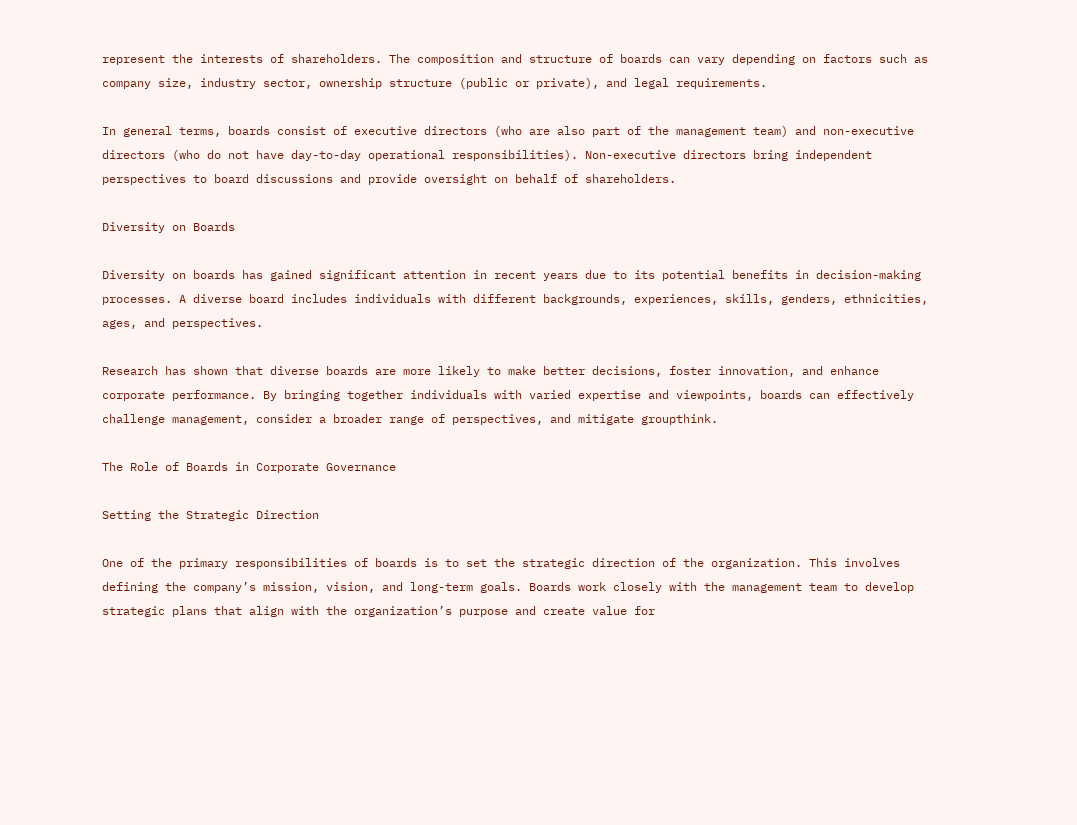represent the interests of shareholders. The composition and structure of boards can vary depending on factors such as company size, industry sector, ownership structure (public or private), and legal requirements.

In general terms, boards consist of executive directors (who are also part of the management team) and non-executive directors (who do not have day-to-day operational responsibilities). Non-executive directors bring independent perspectives to board discussions and provide oversight on behalf of shareholders.

Diversity on Boards

Diversity on boards has gained significant attention in recent years due to its potential benefits in decision-making processes. A diverse board includes individuals with different backgrounds, experiences, skills, genders, ethnicities, ages, and perspectives.

Research has shown that diverse boards are more likely to make better decisions, foster innovation, and enhance corporate performance. By bringing together individuals with varied expertise and viewpoints, boards can effectively challenge management, consider a broader range of perspectives, and mitigate groupthink.

The Role of Boards in Corporate Governance

Setting the Strategic Direction

One of the primary responsibilities of boards is to set the strategic direction of the organization. This involves defining the company’s mission, vision, and long-term goals. Boards work closely with the management team to develop strategic plans that align with the organization’s purpose and create value for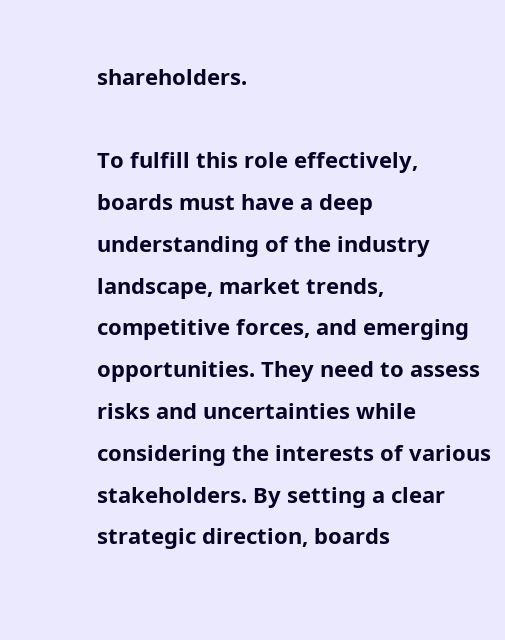shareholders.

To fulfill this role effectively, boards must have a deep understanding of the industry landscape, market trends, competitive forces, and emerging opportunities. They need to assess risks and uncertainties while considering the interests of various stakeholders. By setting a clear strategic direction, boards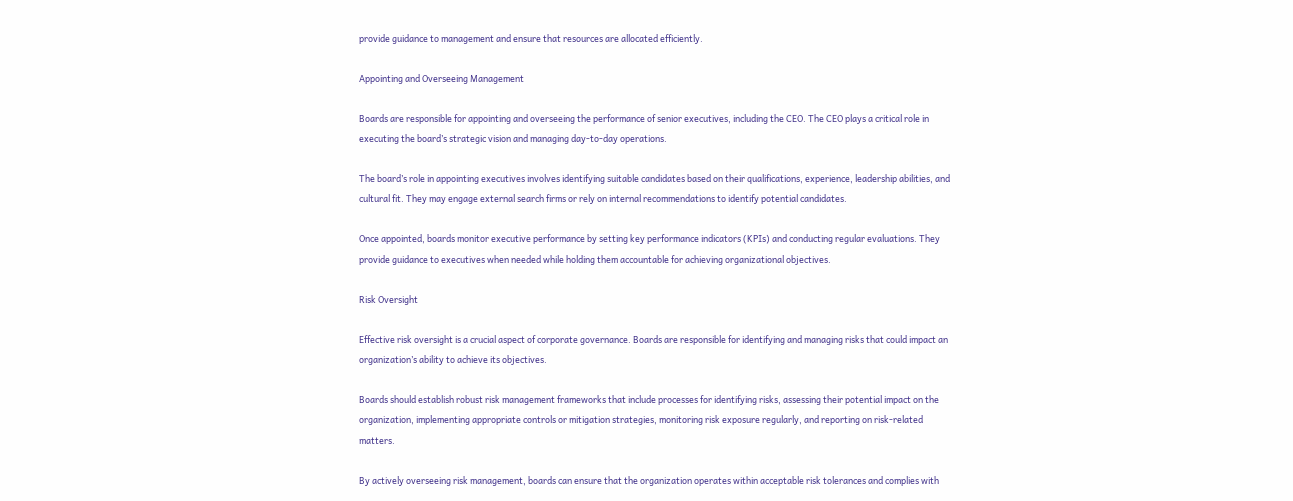provide guidance to management and ensure that resources are allocated efficiently.

Appointing and Overseeing Management

Boards are responsible for appointing and overseeing the performance of senior executives, including the CEO. The CEO plays a critical role in executing the board’s strategic vision and managing day-to-day operations.

The board’s role in appointing executives involves identifying suitable candidates based on their qualifications, experience, leadership abilities, and cultural fit. They may engage external search firms or rely on internal recommendations to identify potential candidates.

Once appointed, boards monitor executive performance by setting key performance indicators (KPIs) and conducting regular evaluations. They provide guidance to executives when needed while holding them accountable for achieving organizational objectives.

Risk Oversight

Effective risk oversight is a crucial aspect of corporate governance. Boards are responsible for identifying and managing risks that could impact an organization’s ability to achieve its objectives.

Boards should establish robust risk management frameworks that include processes for identifying risks, assessing their potential impact on the organization, implementing appropriate controls or mitigation strategies, monitoring risk exposure regularly, and reporting on risk-related matters.

By actively overseeing risk management, boards can ensure that the organization operates within acceptable risk tolerances and complies with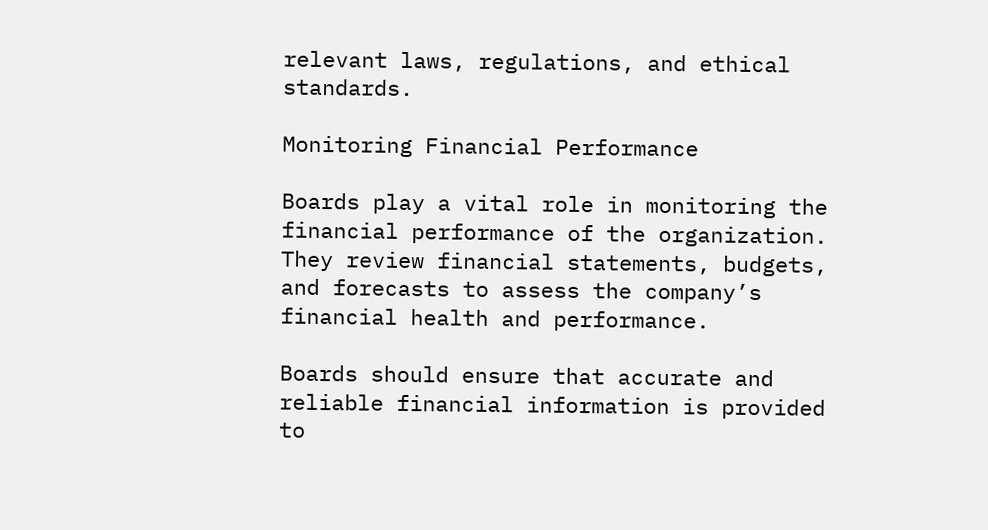relevant laws, regulations, and ethical standards.

Monitoring Financial Performance

Boards play a vital role in monitoring the financial performance of the organization. They review financial statements, budgets, and forecasts to assess the company’s financial health and performance.

Boards should ensure that accurate and reliable financial information is provided to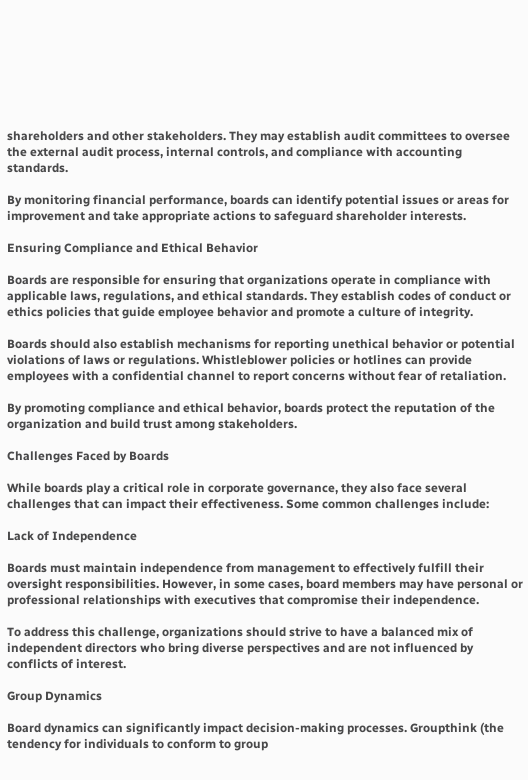shareholders and other stakeholders. They may establish audit committees to oversee the external audit process, internal controls, and compliance with accounting standards.

By monitoring financial performance, boards can identify potential issues or areas for improvement and take appropriate actions to safeguard shareholder interests.

Ensuring Compliance and Ethical Behavior

Boards are responsible for ensuring that organizations operate in compliance with applicable laws, regulations, and ethical standards. They establish codes of conduct or ethics policies that guide employee behavior and promote a culture of integrity.

Boards should also establish mechanisms for reporting unethical behavior or potential violations of laws or regulations. Whistleblower policies or hotlines can provide employees with a confidential channel to report concerns without fear of retaliation.

By promoting compliance and ethical behavior, boards protect the reputation of the organization and build trust among stakeholders.

Challenges Faced by Boards

While boards play a critical role in corporate governance, they also face several challenges that can impact their effectiveness. Some common challenges include:

Lack of Independence

Boards must maintain independence from management to effectively fulfill their oversight responsibilities. However, in some cases, board members may have personal or professional relationships with executives that compromise their independence.

To address this challenge, organizations should strive to have a balanced mix of independent directors who bring diverse perspectives and are not influenced by conflicts of interest.

Group Dynamics

Board dynamics can significantly impact decision-making processes. Groupthink (the tendency for individuals to conform to group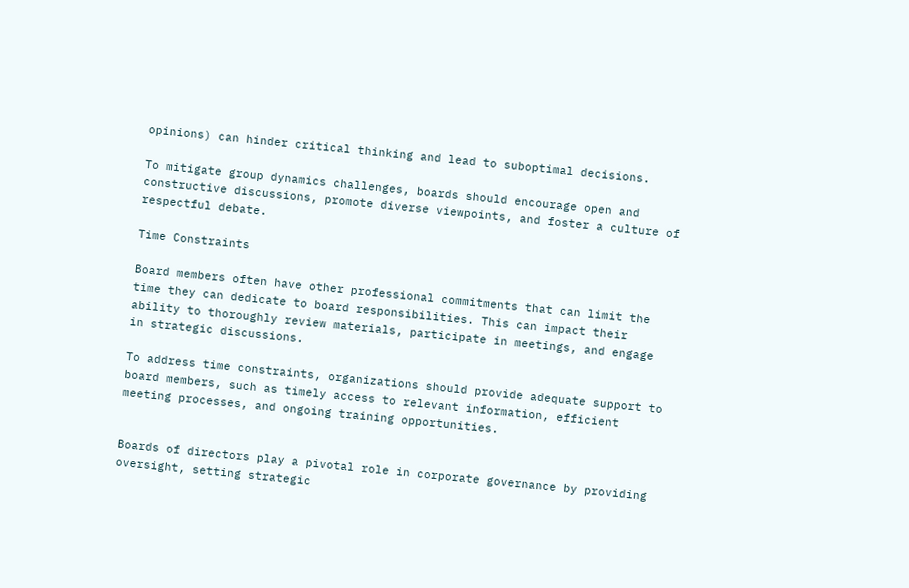opinions) can hinder critical thinking and lead to suboptimal decisions.

To mitigate group dynamics challenges, boards should encourage open and constructive discussions, promote diverse viewpoints, and foster a culture of respectful debate.

Time Constraints

Board members often have other professional commitments that can limit the time they can dedicate to board responsibilities. This can impact their ability to thoroughly review materials, participate in meetings, and engage in strategic discussions.

To address time constraints, organizations should provide adequate support to board members, such as timely access to relevant information, efficient meeting processes, and ongoing training opportunities.


Boards of directors play a pivotal role in corporate governance by providing oversight, setting strategic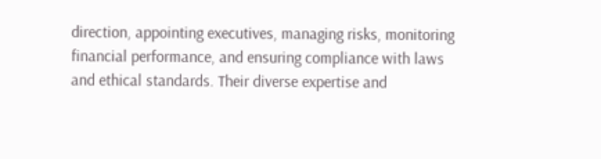direction, appointing executives, managing risks, monitoring financial performance, and ensuring compliance with laws and ethical standards. Their diverse expertise and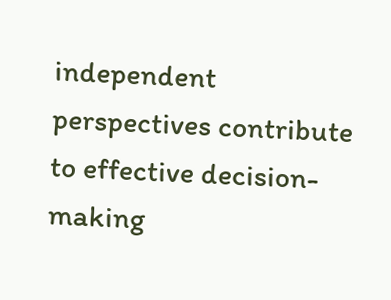independent perspectives contribute to effective decision-making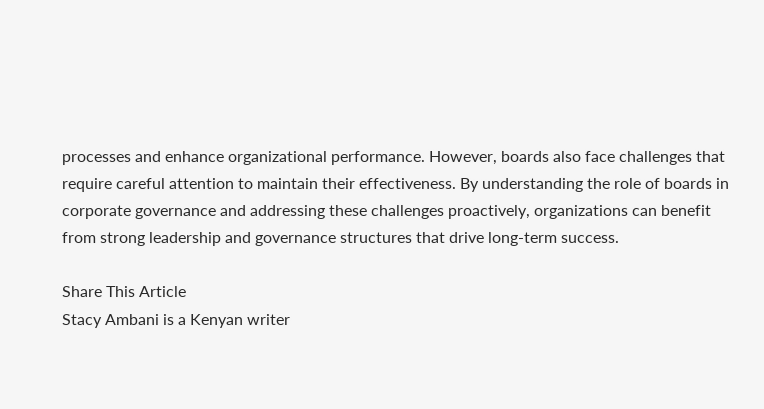processes and enhance organizational performance. However, boards also face challenges that require careful attention to maintain their effectiveness. By understanding the role of boards in corporate governance and addressing these challenges proactively, organizations can benefit from strong leadership and governance structures that drive long-term success.

Share This Article
Stacy Ambani is a Kenyan writer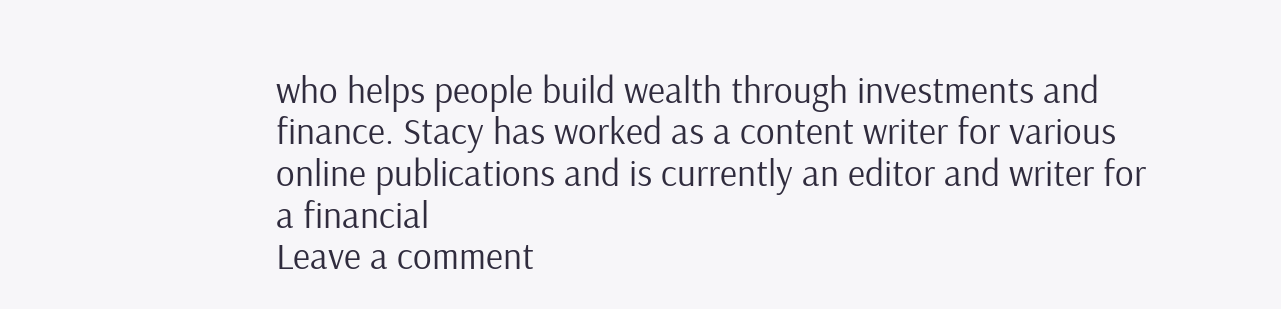who helps people build wealth through investments and finance. Stacy has worked as a content writer for various online publications and is currently an editor and writer for a financial
Leave a comment